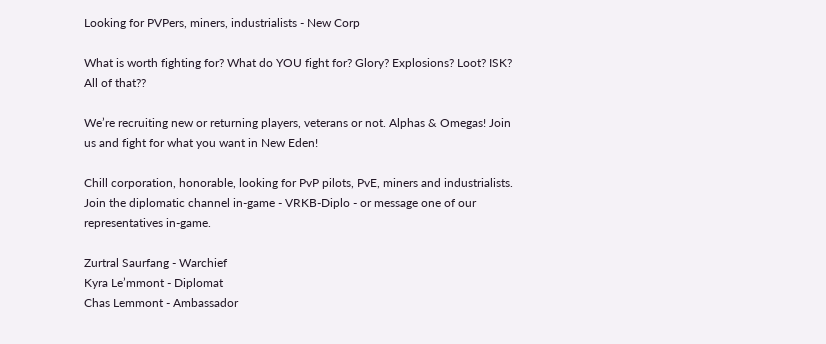Looking for PVPers, miners, industrialists - New Corp

What is worth fighting for? What do YOU fight for? Glory? Explosions? Loot? ISK? All of that??

We’re recruiting new or returning players, veterans or not. Alphas & Omegas! Join us and fight for what you want in New Eden!

Chill corporation, honorable, looking for PvP pilots, PvE, miners and industrialists. Join the diplomatic channel in-game - VRKB-Diplo - or message one of our representatives in-game.

Zurtral Saurfang - Warchief
Kyra Le’mmont - Diplomat
Chas Lemmont - Ambassador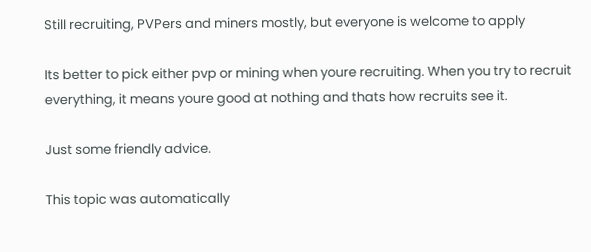Still recruiting, PVPers and miners mostly, but everyone is welcome to apply

Its better to pick either pvp or mining when youre recruiting. When you try to recruit everything, it means youre good at nothing and thats how recruits see it.

Just some friendly advice.

This topic was automatically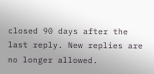closed 90 days after the last reply. New replies are no longer allowed.